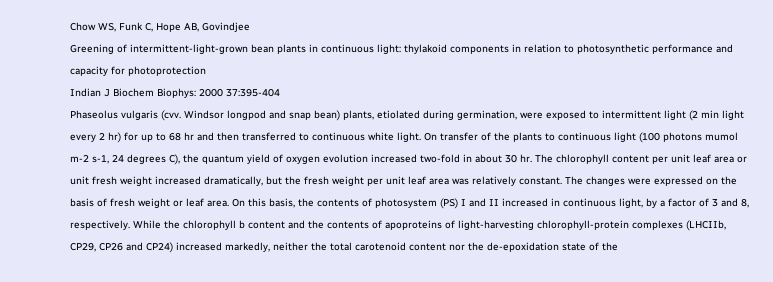Chow WS, Funk C, Hope AB, Govindjee
Greening of intermittent-light-grown bean plants in continuous light: thylakoid components in relation to photosynthetic performance and capacity for photoprotection
Indian J Biochem Biophys: 2000 37:395-404
Phaseolus vulgaris (cvv. Windsor longpod and snap bean) plants, etiolated during germination, were exposed to intermittent light (2 min light every 2 hr) for up to 68 hr and then transferred to continuous white light. On transfer of the plants to continuous light (100 photons mumol m-2 s-1, 24 degrees C), the quantum yield of oxygen evolution increased two-fold in about 30 hr. The chlorophyll content per unit leaf area or unit fresh weight increased dramatically, but the fresh weight per unit leaf area was relatively constant. The changes were expressed on the basis of fresh weight or leaf area. On this basis, the contents of photosystem (PS) I and II increased in continuous light, by a factor of 3 and 8, respectively. While the chlorophyll b content and the contents of apoproteins of light-harvesting chlorophyll-protein complexes (LHCIIb, CP29, CP26 and CP24) increased markedly, neither the total carotenoid content nor the de-epoxidation state of the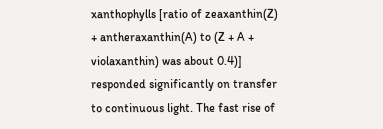xanthophylls [ratio of zeaxanthin(Z) + antheraxanthin(A) to (Z + A + violaxanthin) was about 0.4)] responded significantly on transfer to continuous light. The fast rise of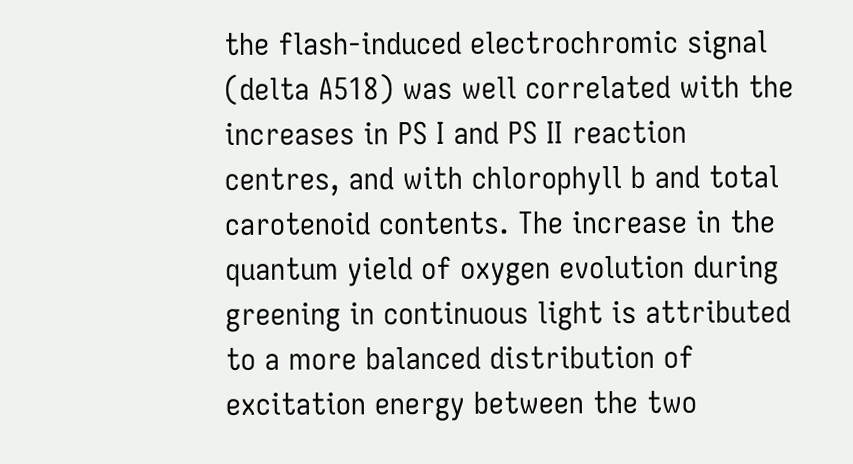the flash-induced electrochromic signal (delta A518) was well correlated with the increases in PS I and PS II reaction centres, and with chlorophyll b and total carotenoid contents. The increase in the quantum yield of oxygen evolution during greening in continuous light is attributed to a more balanced distribution of excitation energy between the two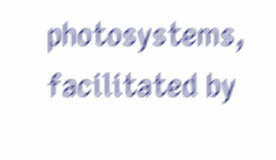photosystems, facilitated by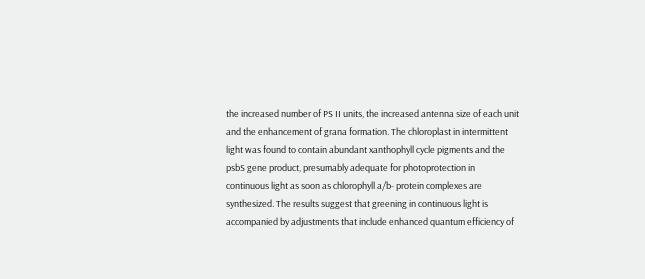the increased number of PS II units, the increased antenna size of each unit and the enhancement of grana formation. The chloroplast in intermittent light was found to contain abundant xanthophyll cycle pigments and the psbS gene product, presumably adequate for photoprotection in continuous light as soon as chlorophyll a/b- protein complexes are synthesized. The results suggest that greening in continuous light is accompanied by adjustments that include enhanced quantum efficiency of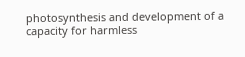photosynthesis and development of a capacity for harmless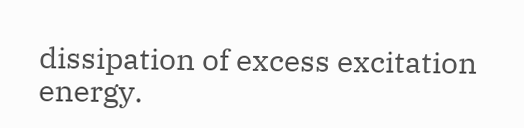dissipation of excess excitation energy.